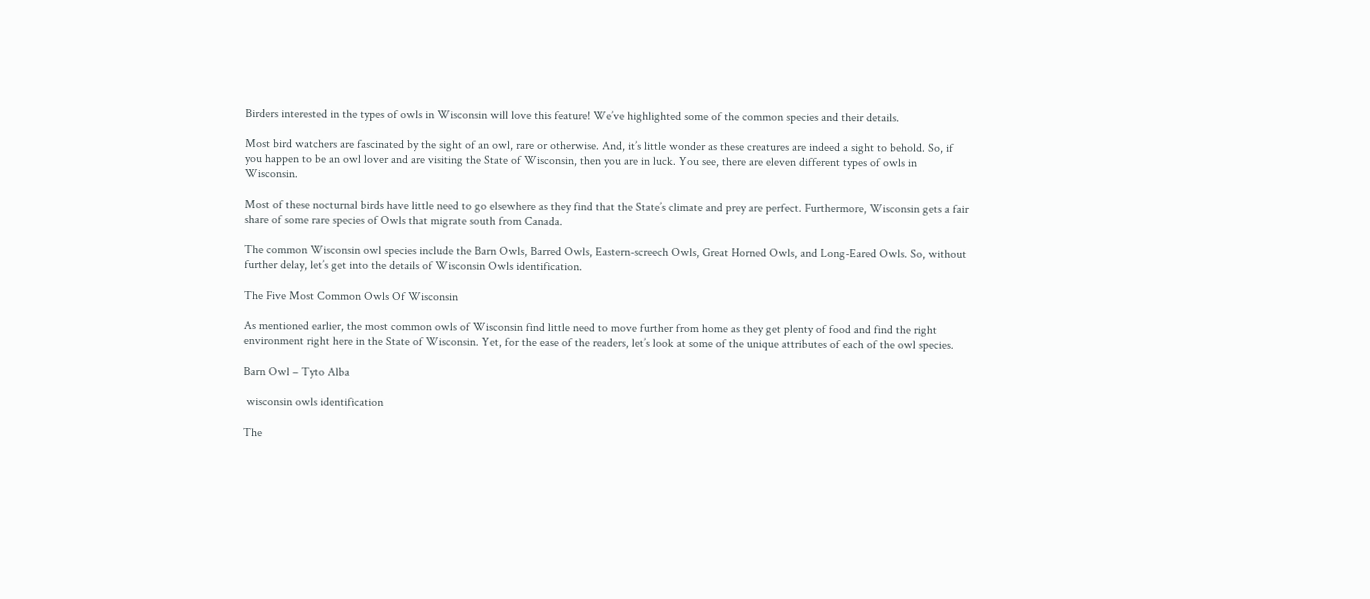Birders interested in the types of owls in Wisconsin will love this feature! We’ve highlighted some of the common species and their details.

Most bird watchers are fascinated by the sight of an owl, rare or otherwise. And, it’s little wonder as these creatures are indeed a sight to behold. So, if you happen to be an owl lover and are visiting the State of Wisconsin, then you are in luck. You see, there are eleven different types of owls in Wisconsin.

Most of these nocturnal birds have little need to go elsewhere as they find that the State’s climate and prey are perfect. Furthermore, Wisconsin gets a fair share of some rare species of Owls that migrate south from Canada.

The common Wisconsin owl species include the Barn Owls, Barred Owls, Eastern-screech Owls, Great Horned Owls, and Long-Eared Owls. So, without further delay, let’s get into the details of Wisconsin Owls identification.

The Five Most Common Owls Of Wisconsin

As mentioned earlier, the most common owls of Wisconsin find little need to move further from home as they get plenty of food and find the right environment right here in the State of Wisconsin. Yet, for the ease of the readers, let’s look at some of the unique attributes of each of the owl species.

Barn Owl – Tyto Alba

 wisconsin owls identification

The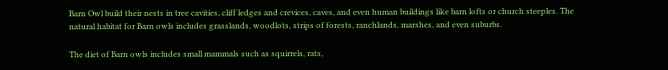Barn Owl build their nests in tree cavities, cliff ledges and crevices, caves, and even human buildings like barn lofts or church steeples. The natural habitat for Barn owls includes grasslands, woodlots, strips of forests, ranchlands, marshes, and even suburbs.

The diet of Barn owls includes small mammals such as squirrels, rats,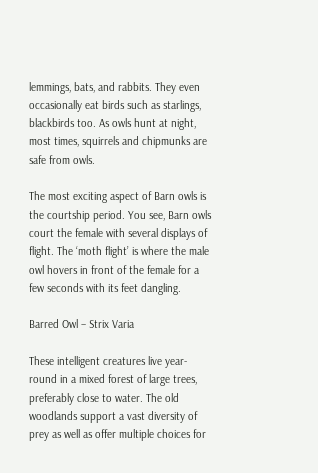lemmings, bats, and rabbits. They even occasionally eat birds such as starlings, blackbirds too. As owls hunt at night, most times, squirrels and chipmunks are safe from owls.

The most exciting aspect of Barn owls is the courtship period. You see, Barn owls court the female with several displays of flight. The ‘moth flight’ is where the male owl hovers in front of the female for a few seconds with its feet dangling.

Barred Owl – Strix Varia

These intelligent creatures live year-round in a mixed forest of large trees, preferably close to water. The old woodlands support a vast diversity of prey as well as offer multiple choices for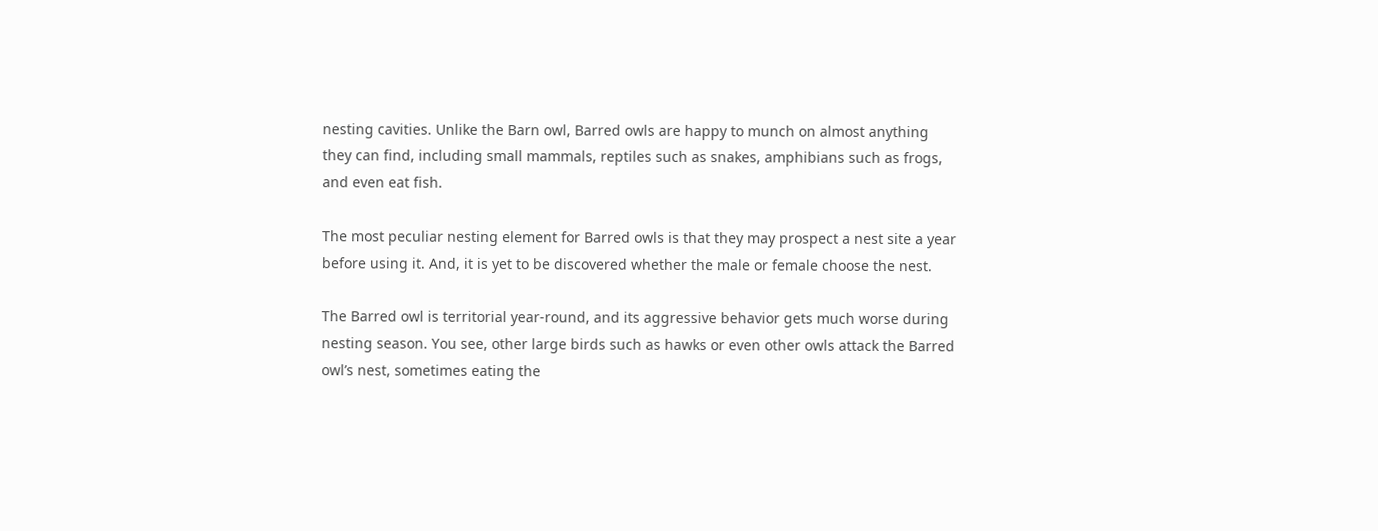nesting cavities. Unlike the Barn owl, Barred owls are happy to munch on almost anything they can find, including small mammals, reptiles such as snakes, amphibians such as frogs, and even eat fish.

The most peculiar nesting element for Barred owls is that they may prospect a nest site a year before using it. And, it is yet to be discovered whether the male or female choose the nest.

The Barred owl is territorial year-round, and its aggressive behavior gets much worse during nesting season. You see, other large birds such as hawks or even other owls attack the Barred owl’s nest, sometimes eating the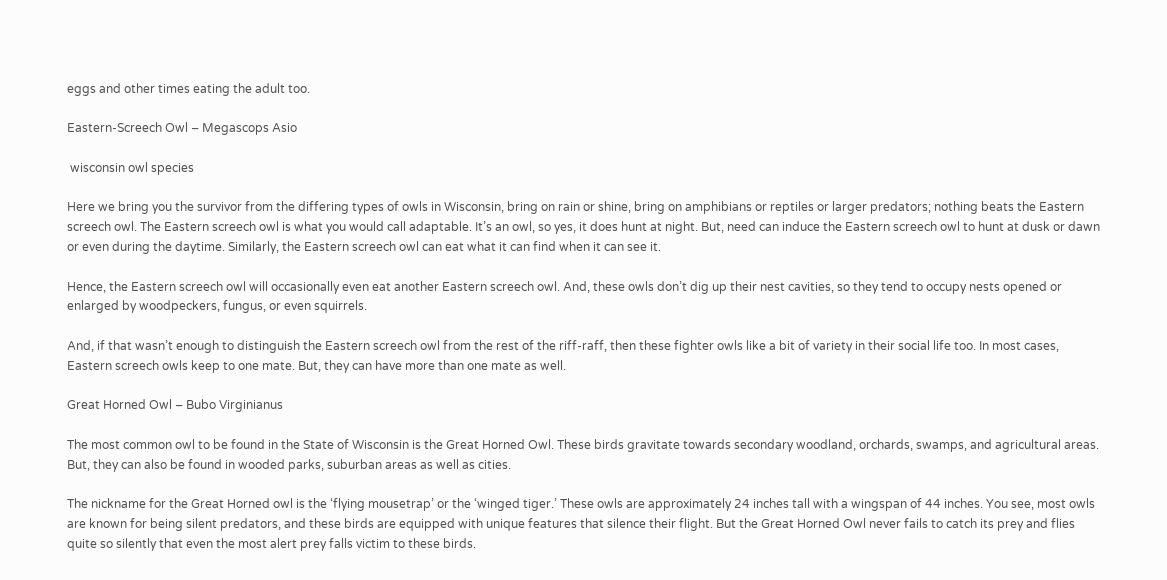eggs and other times eating the adult too.

Eastern-Screech Owl – Megascops Asio

 wisconsin owl species

Here we bring you the survivor from the differing types of owls in Wisconsin, bring on rain or shine, bring on amphibians or reptiles or larger predators; nothing beats the Eastern screech owl. The Eastern screech owl is what you would call adaptable. It’s an owl, so yes, it does hunt at night. But, need can induce the Eastern screech owl to hunt at dusk or dawn or even during the daytime. Similarly, the Eastern screech owl can eat what it can find when it can see it.

Hence, the Eastern screech owl will occasionally even eat another Eastern screech owl. And, these owls don’t dig up their nest cavities, so they tend to occupy nests opened or enlarged by woodpeckers, fungus, or even squirrels.

And, if that wasn’t enough to distinguish the Eastern screech owl from the rest of the riff-raff, then these fighter owls like a bit of variety in their social life too. In most cases, Eastern screech owls keep to one mate. But, they can have more than one mate as well.

Great Horned Owl – Bubo Virginianus

The most common owl to be found in the State of Wisconsin is the Great Horned Owl. These birds gravitate towards secondary woodland, orchards, swamps, and agricultural areas. But, they can also be found in wooded parks, suburban areas as well as cities.

The nickname for the Great Horned owl is the ‘flying mousetrap’ or the ‘winged tiger.’ These owls are approximately 24 inches tall with a wingspan of 44 inches. You see, most owls are known for being silent predators, and these birds are equipped with unique features that silence their flight. But the Great Horned Owl never fails to catch its prey and flies quite so silently that even the most alert prey falls victim to these birds.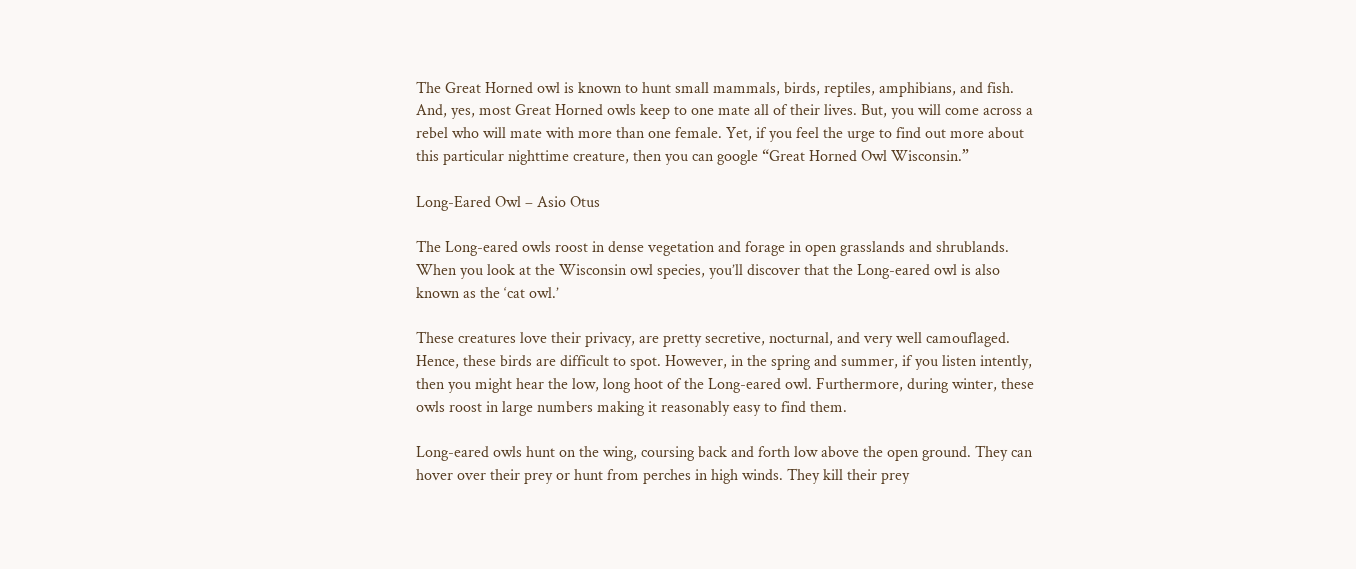The Great Horned owl is known to hunt small mammals, birds, reptiles, amphibians, and fish. And, yes, most Great Horned owls keep to one mate all of their lives. But, you will come across a rebel who will mate with more than one female. Yet, if you feel the urge to find out more about this particular nighttime creature, then you can google “Great Horned Owl Wisconsin.”

Long-Eared Owl – Asio Otus

The Long-eared owls roost in dense vegetation and forage in open grasslands and shrublands. When you look at the Wisconsin owl species, you’ll discover that the Long-eared owl is also known as the ‘cat owl.’

These creatures love their privacy, are pretty secretive, nocturnal, and very well camouflaged. Hence, these birds are difficult to spot. However, in the spring and summer, if you listen intently, then you might hear the low, long hoot of the Long-eared owl. Furthermore, during winter, these owls roost in large numbers making it reasonably easy to find them.

Long-eared owls hunt on the wing, coursing back and forth low above the open ground. They can hover over their prey or hunt from perches in high winds. They kill their prey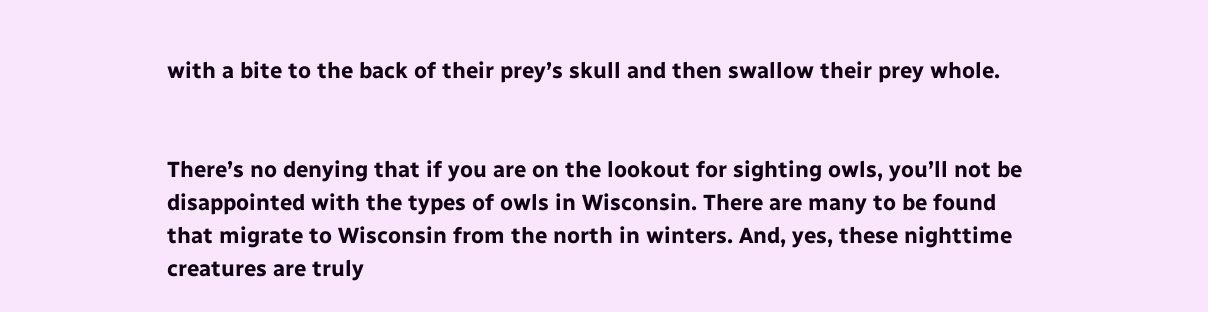with a bite to the back of their prey’s skull and then swallow their prey whole.


There’s no denying that if you are on the lookout for sighting owls, you’ll not be disappointed with the types of owls in Wisconsin. There are many to be found that migrate to Wisconsin from the north in winters. And, yes, these nighttime creatures are truly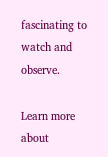fascinating to watch and observe.

Learn more about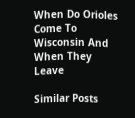When Do Orioles Come To Wisconsin And When They Leave

Similar Posts